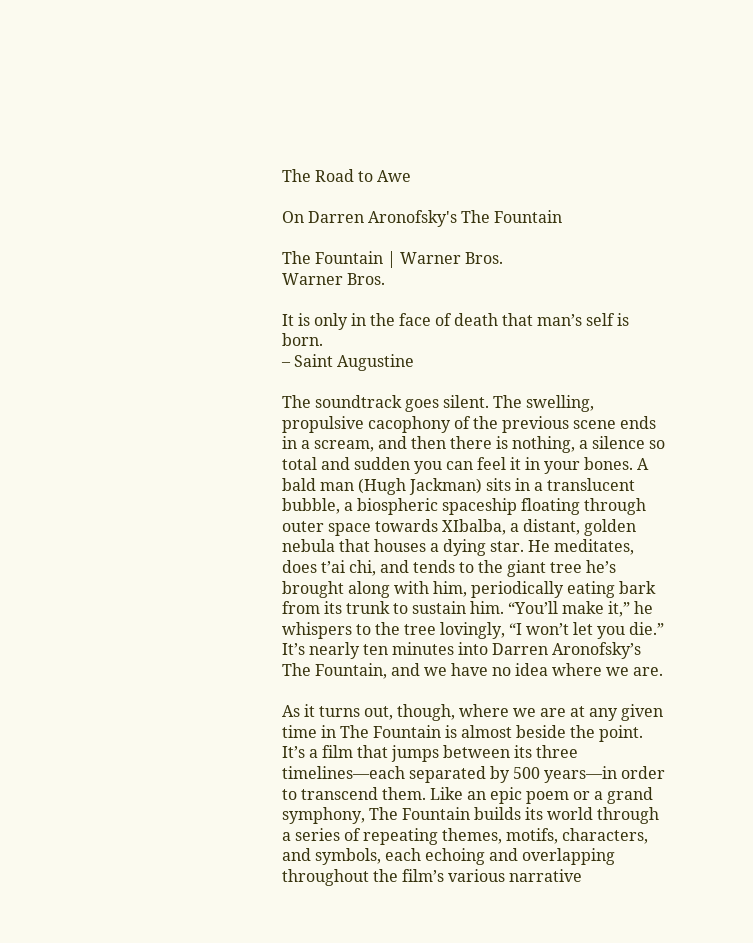The Road to Awe

On Darren Aronofsky's The Fountain

The Fountain | Warner Bros.
Warner Bros.

It is only in the face of death that man’s self is born.
– Saint Augustine

The soundtrack goes silent. The swelling, propulsive cacophony of the previous scene ends in a scream, and then there is nothing, a silence so total and sudden you can feel it in your bones. A bald man (Hugh Jackman) sits in a translucent bubble, a biospheric spaceship floating through outer space towards XIbalba, a distant, golden nebula that houses a dying star. He meditates, does t’ai chi, and tends to the giant tree he’s brought along with him, periodically eating bark from its trunk to sustain him. “You’ll make it,” he whispers to the tree lovingly, “I won’t let you die.” It’s nearly ten minutes into Darren Aronofsky’s The Fountain, and we have no idea where we are.

As it turns out, though, where we are at any given time in The Fountain is almost beside the point. It’s a film that jumps between its three timelines—each separated by 500 years—in order to transcend them. Like an epic poem or a grand symphony, The Fountain builds its world through a series of repeating themes, motifs, characters, and symbols, each echoing and overlapping throughout the film’s various narrative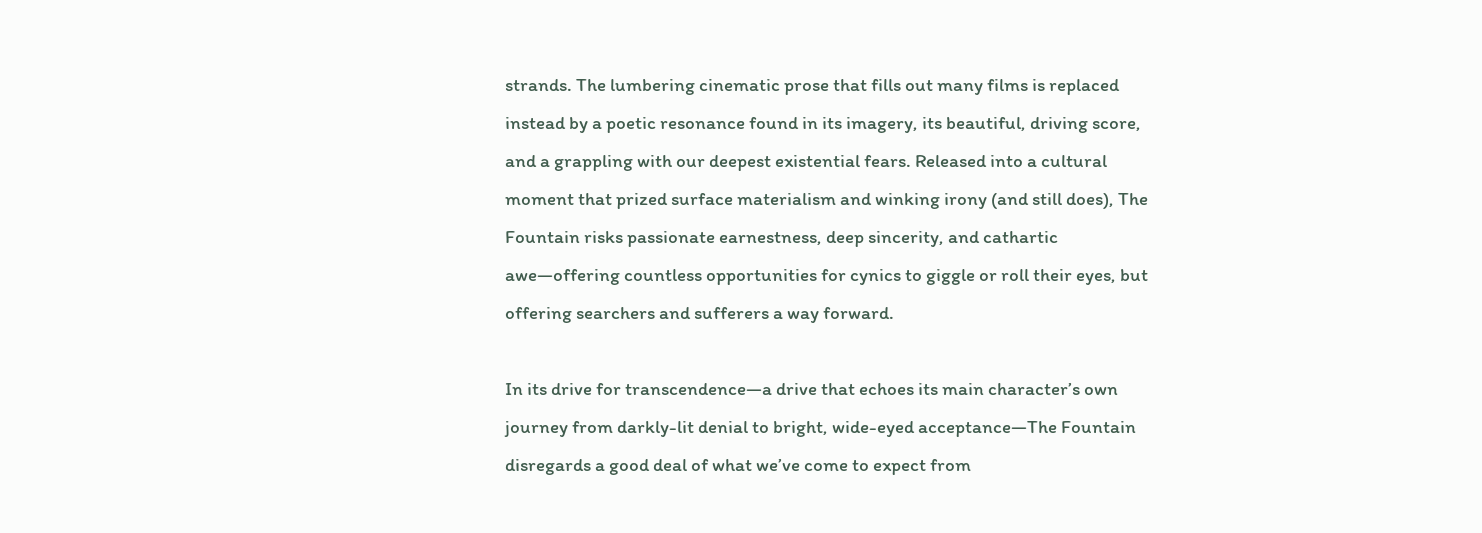strands. The lumbering cinematic prose that fills out many films is replaced instead by a poetic resonance found in its imagery, its beautiful, driving score, and a grappling with our deepest existential fears. Released into a cultural moment that prized surface materialism and winking irony (and still does), The Fountain risks passionate earnestness, deep sincerity, and cathartic awe—offering countless opportunities for cynics to giggle or roll their eyes, but offering searchers and sufferers a way forward.

In its drive for transcendence—a drive that echoes its main character’s own journey from darkly-lit denial to bright, wide-eyed acceptance—The Fountain disregards a good deal of what we’ve come to expect from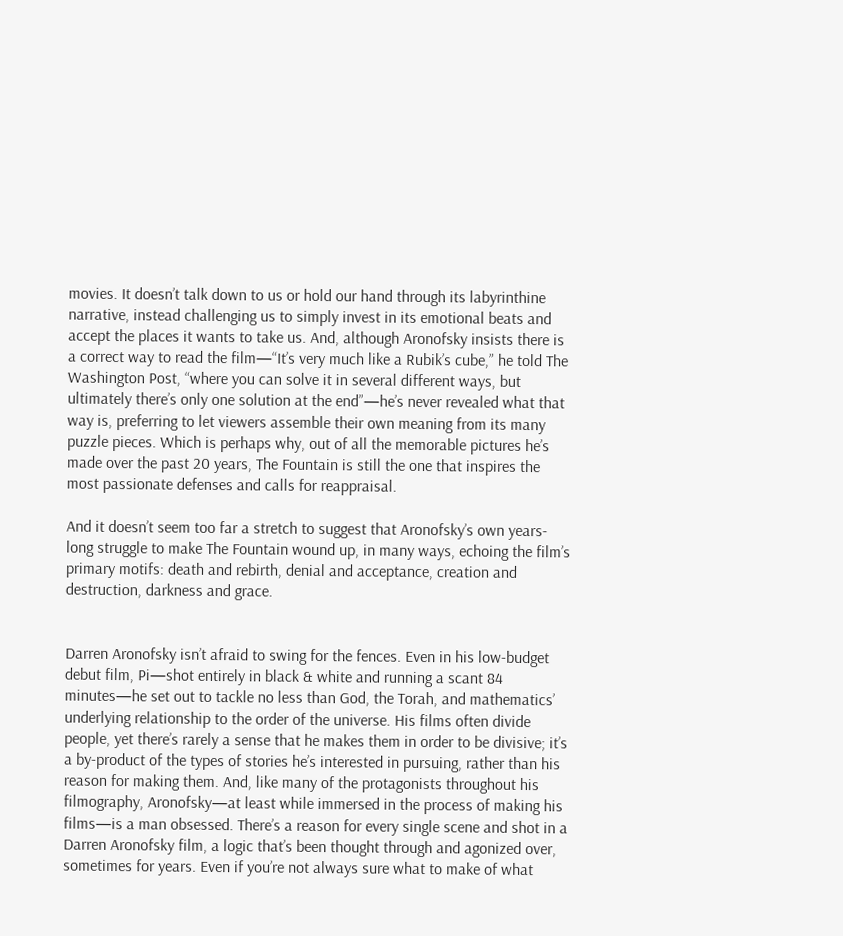movies. It doesn’t talk down to us or hold our hand through its labyrinthine narrative, instead challenging us to simply invest in its emotional beats and accept the places it wants to take us. And, although Aronofsky insists there is a correct way to read the film—“It’s very much like a Rubik’s cube,” he told The Washington Post, “where you can solve it in several different ways, but ultimately there’s only one solution at the end”—he’s never revealed what that way is, preferring to let viewers assemble their own meaning from its many puzzle pieces. Which is perhaps why, out of all the memorable pictures he’s made over the past 20 years, The Fountain is still the one that inspires the most passionate defenses and calls for reappraisal.

And it doesn’t seem too far a stretch to suggest that Aronofsky’s own years-long struggle to make The Fountain wound up, in many ways, echoing the film’s primary motifs: death and rebirth, denial and acceptance, creation and destruction, darkness and grace.


Darren Aronofsky isn’t afraid to swing for the fences. Even in his low-budget debut film, Pi—shot entirely in black & white and running a scant 84 minutes—he set out to tackle no less than God, the Torah, and mathematics’ underlying relationship to the order of the universe. His films often divide people, yet there’s rarely a sense that he makes them in order to be divisive; it’s a by-product of the types of stories he’s interested in pursuing, rather than his reason for making them. And, like many of the protagonists throughout his filmography, Aronofsky—at least while immersed in the process of making his films—is a man obsessed. There’s a reason for every single scene and shot in a Darren Aronofsky film, a logic that’s been thought through and agonized over, sometimes for years. Even if you’re not always sure what to make of what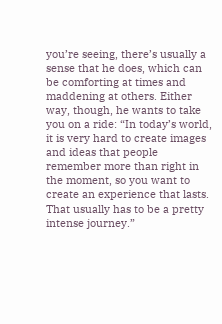you’re seeing, there’s usually a sense that he does, which can be comforting at times and maddening at others. Either way, though, he wants to take you on a ride: “In today’s world, it is very hard to create images and ideas that people remember more than right in the moment, so you want to create an experience that lasts. That usually has to be a pretty intense journey.”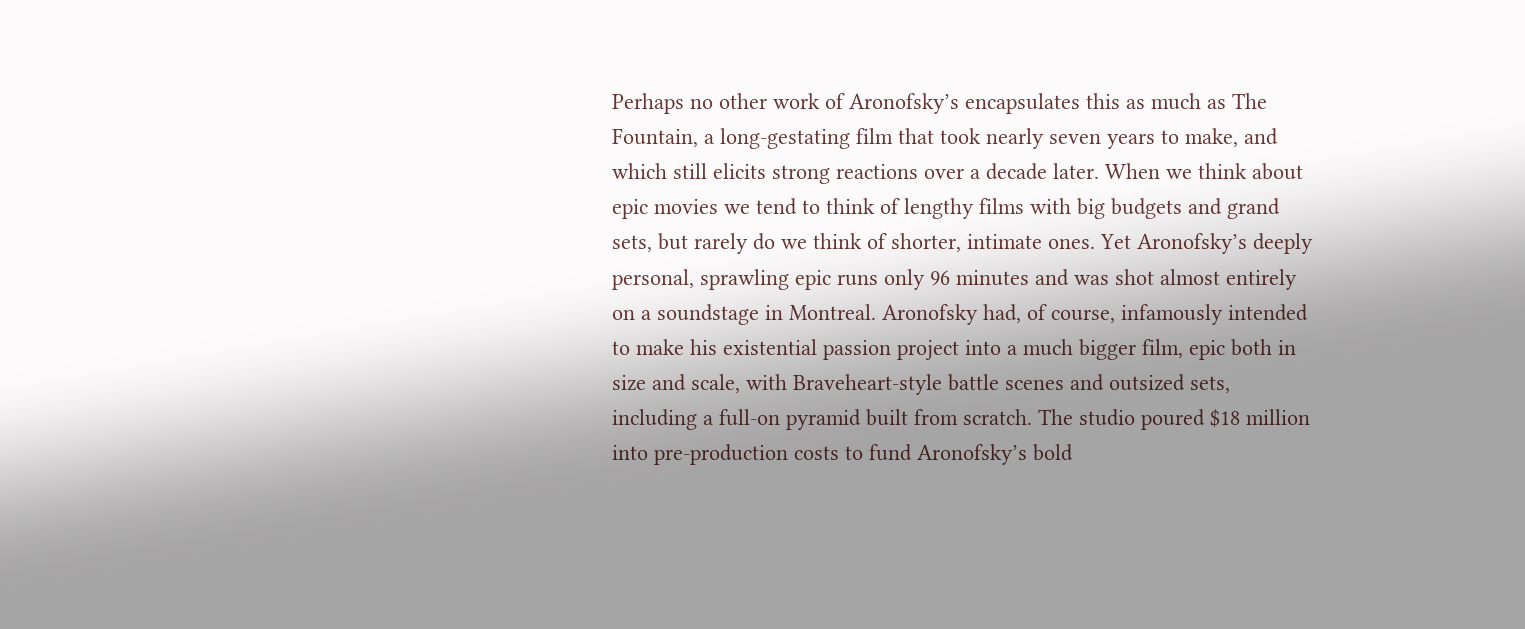Perhaps no other work of Aronofsky’s encapsulates this as much as The Fountain, a long-gestating film that took nearly seven years to make, and which still elicits strong reactions over a decade later. When we think about epic movies we tend to think of lengthy films with big budgets and grand sets, but rarely do we think of shorter, intimate ones. Yet Aronofsky’s deeply personal, sprawling epic runs only 96 minutes and was shot almost entirely on a soundstage in Montreal. Aronofsky had, of course, infamously intended to make his existential passion project into a much bigger film, epic both in size and scale, with Braveheart-style battle scenes and outsized sets, including a full-on pyramid built from scratch. The studio poured $18 million into pre-production costs to fund Aronofsky’s bold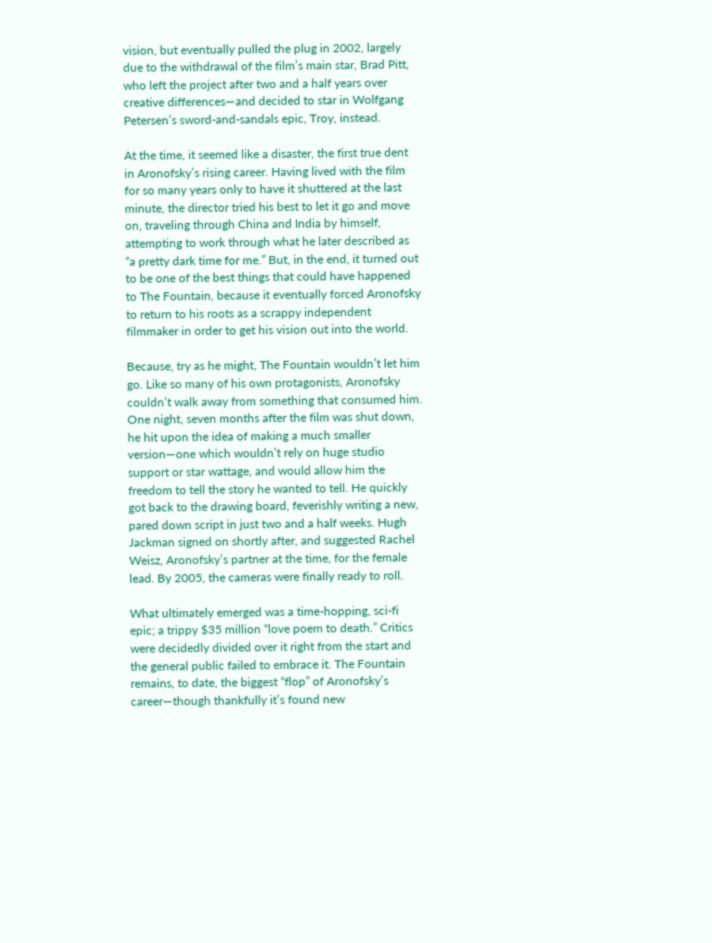vision, but eventually pulled the plug in 2002, largely due to the withdrawal of the film’s main star, Brad Pitt, who left the project after two and a half years over creative differences—and decided to star in Wolfgang Petersen’s sword-and-sandals epic, Troy, instead.

At the time, it seemed like a disaster, the first true dent in Aronofsky’s rising career. Having lived with the film for so many years only to have it shuttered at the last minute, the director tried his best to let it go and move on, traveling through China and India by himself, attempting to work through what he later described as “a pretty dark time for me.” But, in the end, it turned out to be one of the best things that could have happened to The Fountain, because it eventually forced Aronofsky to return to his roots as a scrappy independent filmmaker in order to get his vision out into the world.

Because, try as he might, The Fountain wouldn’t let him go. Like so many of his own protagonists, Aronofsky couldn’t walk away from something that consumed him. One night, seven months after the film was shut down, he hit upon the idea of making a much smaller version—one which wouldn’t rely on huge studio support or star wattage, and would allow him the freedom to tell the story he wanted to tell. He quickly got back to the drawing board, feverishly writing a new, pared down script in just two and a half weeks. Hugh Jackman signed on shortly after, and suggested Rachel Weisz, Aronofsky’s partner at the time, for the female lead. By 2005, the cameras were finally ready to roll.

What ultimately emerged was a time-hopping, sci-fi epic; a trippy $35 million “love poem to death.” Critics were decidedly divided over it right from the start and the general public failed to embrace it. The Fountain remains, to date, the biggest “flop” of Aronofsky’s career—though thankfully it’s found new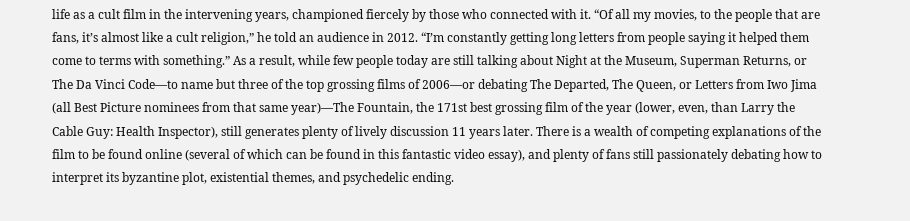life as a cult film in the intervening years, championed fiercely by those who connected with it. “Of all my movies, to the people that are fans, it’s almost like a cult religion,” he told an audience in 2012. “I’m constantly getting long letters from people saying it helped them come to terms with something.” As a result, while few people today are still talking about Night at the Museum, Superman Returns, or The Da Vinci Code—to name but three of the top grossing films of 2006—or debating The Departed, The Queen, or Letters from Iwo Jima (all Best Picture nominees from that same year)—The Fountain, the 171st best grossing film of the year (lower, even, than Larry the Cable Guy: Health Inspector), still generates plenty of lively discussion 11 years later. There is a wealth of competing explanations of the film to be found online (several of which can be found in this fantastic video essay), and plenty of fans still passionately debating how to interpret its byzantine plot, existential themes, and psychedelic ending.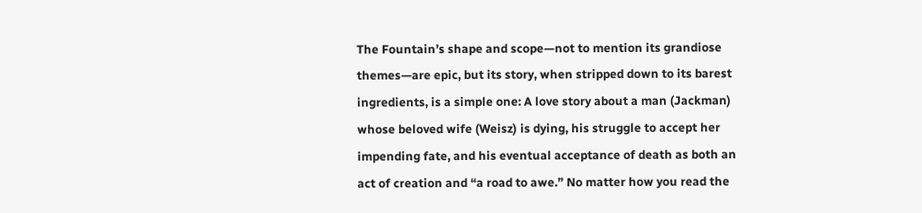The Fountain’s shape and scope—not to mention its grandiose themes—are epic, but its story, when stripped down to its barest ingredients, is a simple one: A love story about a man (Jackman) whose beloved wife (Weisz) is dying, his struggle to accept her impending fate, and his eventual acceptance of death as both an act of creation and “a road to awe.” No matter how you read the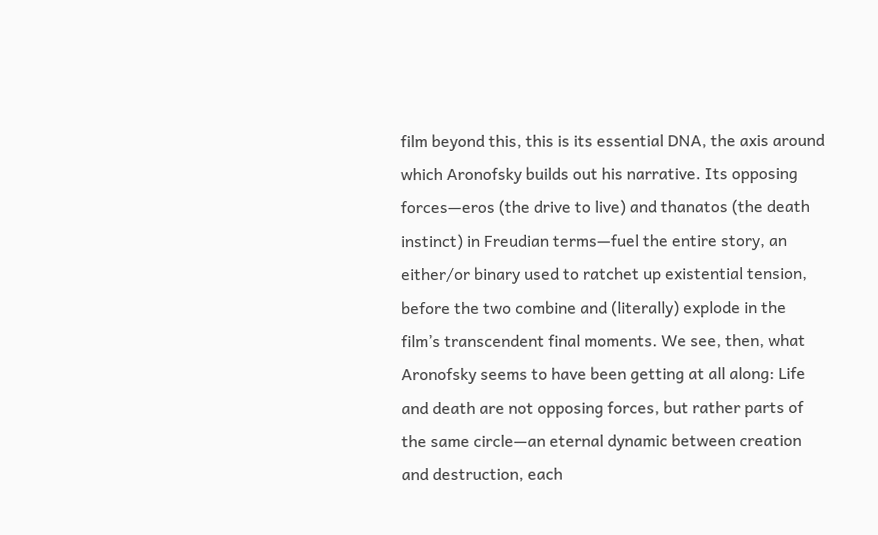film beyond this, this is its essential DNA, the axis around which Aronofsky builds out his narrative. Its opposing forces—eros (the drive to live) and thanatos (the death instinct) in Freudian terms—fuel the entire story, an either/or binary used to ratchet up existential tension, before the two combine and (literally) explode in the film’s transcendent final moments. We see, then, what Aronofsky seems to have been getting at all along: Life and death are not opposing forces, but rather parts of the same circle—an eternal dynamic between creation and destruction, each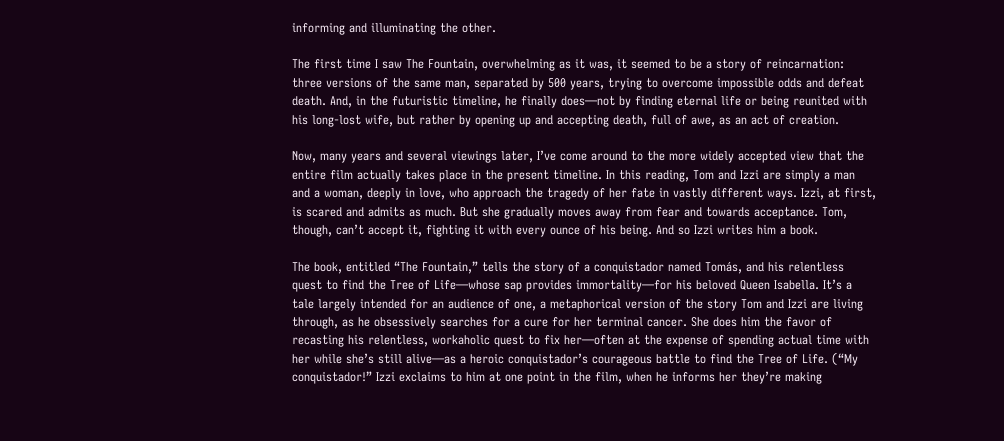informing and illuminating the other.

The first time I saw The Fountain, overwhelming as it was, it seemed to be a story of reincarnation: three versions of the same man, separated by 500 years, trying to overcome impossible odds and defeat death. And, in the futuristic timeline, he finally does—not by finding eternal life or being reunited with his long-lost wife, but rather by opening up and accepting death, full of awe, as an act of creation.

Now, many years and several viewings later, I’ve come around to the more widely accepted view that the entire film actually takes place in the present timeline. In this reading, Tom and Izzi are simply a man and a woman, deeply in love, who approach the tragedy of her fate in vastly different ways. Izzi, at first, is scared and admits as much. But she gradually moves away from fear and towards acceptance. Tom, though, can’t accept it, fighting it with every ounce of his being. And so Izzi writes him a book.

The book, entitled “The Fountain,” tells the story of a conquistador named Tomás, and his relentless quest to find the Tree of Life—whose sap provides immortality—for his beloved Queen Isabella. It’s a tale largely intended for an audience of one, a metaphorical version of the story Tom and Izzi are living through, as he obsessively searches for a cure for her terminal cancer. She does him the favor of recasting his relentless, workaholic quest to fix her—often at the expense of spending actual time with her while she’s still alive—as a heroic conquistador’s courageous battle to find the Tree of Life. (“My conquistador!” Izzi exclaims to him at one point in the film, when he informs her they’re making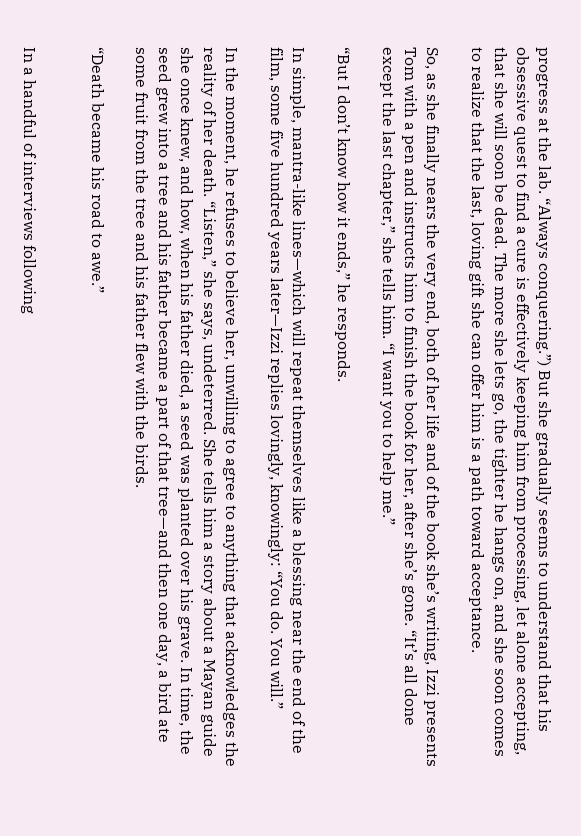progress at the lab. “Always conquering.”) But she gradually seems to understand that his obsessive quest to find a cure is effectively keeping him from processing, let alone accepting, that she will soon be dead. The more she lets go, the tighter he hangs on, and she soon comes to realize that the last, loving gift she can offer him is a path toward acceptance.

So, as she finally nears the very end, both of her life and of the book she’s writing, Izzi presents Tom with a pen and instructs him to finish the book for her, after she’s gone. “It’s all done except the last chapter,” she tells him. “I want you to help me.”

“But I don’t know how it ends,” he responds.

In simple, mantra-like lines—which will repeat themselves like a blessing near the end of the film, some five hundred years later—Izzi replies lovingly, knowingly: “You do. You will.”

In the moment, he refuses to believe her, unwilling to agree to anything that acknowledges the reality of her death. “Listen,” she says, undeterred. She tells him a story about a Mayan guide she once knew, and how, when his father died, a seed was planted over his grave. In time, the seed grew into a tree and his father became a part of that tree—and then one day, a bird ate some fruit from the tree and his father flew with the birds.

“Death became his road to awe.”


In a handful of interviews following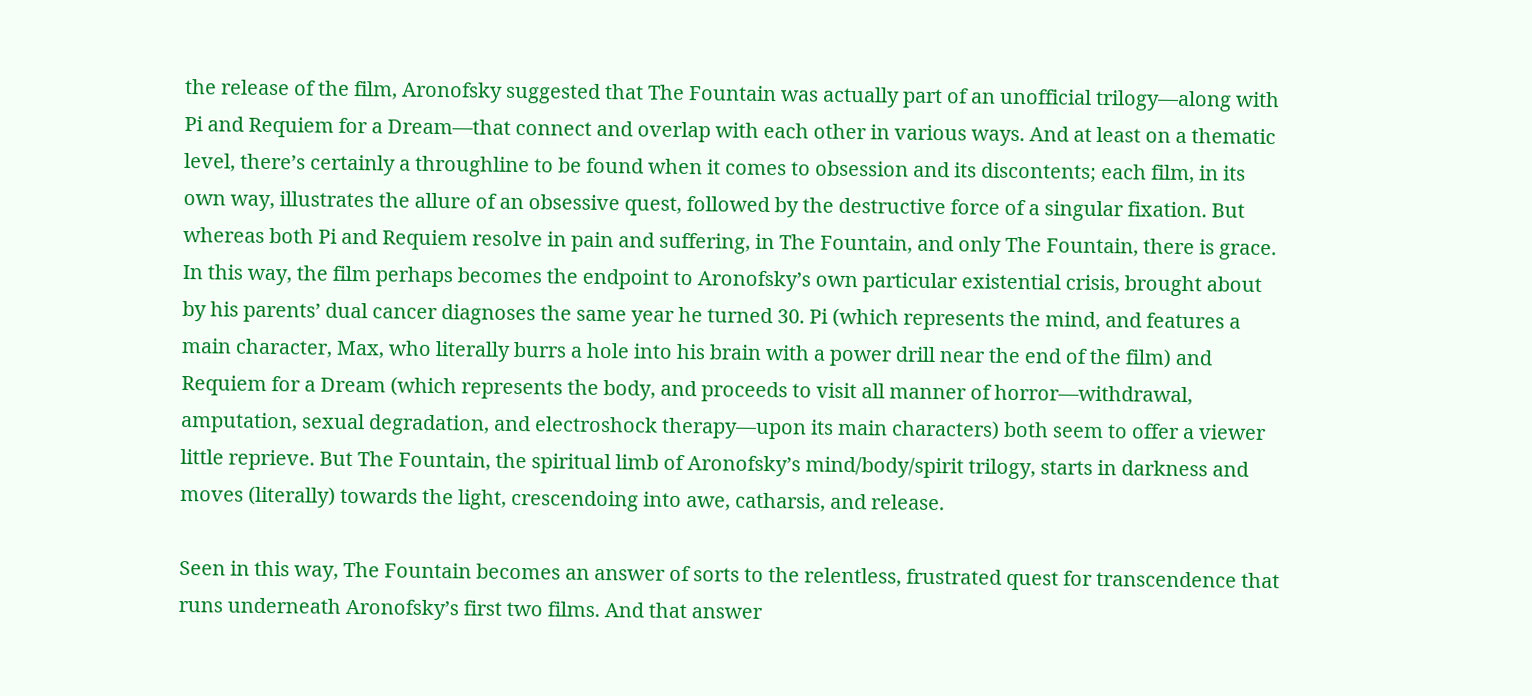the release of the film, Aronofsky suggested that The Fountain was actually part of an unofficial trilogy—along with Pi and Requiem for a Dream—that connect and overlap with each other in various ways. And at least on a thematic level, there’s certainly a throughline to be found when it comes to obsession and its discontents; each film, in its own way, illustrates the allure of an obsessive quest, followed by the destructive force of a singular fixation. But whereas both Pi and Requiem resolve in pain and suffering, in The Fountain, and only The Fountain, there is grace. In this way, the film perhaps becomes the endpoint to Aronofsky’s own particular existential crisis, brought about by his parents’ dual cancer diagnoses the same year he turned 30. Pi (which represents the mind, and features a main character, Max, who literally burrs a hole into his brain with a power drill near the end of the film) and Requiem for a Dream (which represents the body, and proceeds to visit all manner of horror—withdrawal, amputation, sexual degradation, and electroshock therapy—upon its main characters) both seem to offer a viewer little reprieve. But The Fountain, the spiritual limb of Aronofsky’s mind/body/spirit trilogy, starts in darkness and moves (literally) towards the light, crescendoing into awe, catharsis, and release.

Seen in this way, The Fountain becomes an answer of sorts to the relentless, frustrated quest for transcendence that runs underneath Aronofsky’s first two films. And that answer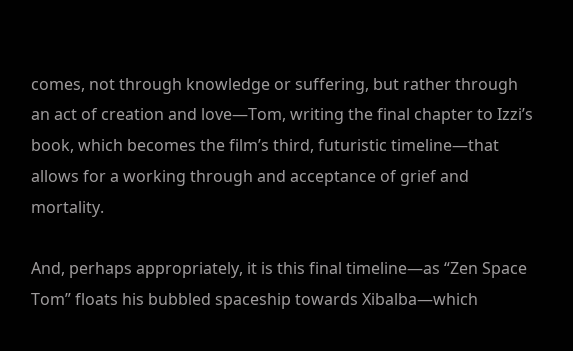comes, not through knowledge or suffering, but rather through an act of creation and love—Tom, writing the final chapter to Izzi’s book, which becomes the film’s third, futuristic timeline—that allows for a working through and acceptance of grief and mortality.

And, perhaps appropriately, it is this final timeline—as “Zen Space Tom” floats his bubbled spaceship towards Xibalba—which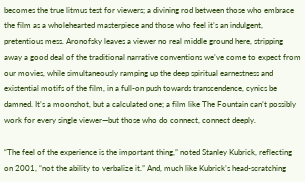becomes the true litmus test for viewers; a divining rod between those who embrace the film as a wholehearted masterpiece and those who feel it’s an indulgent, pretentious mess. Aronofsky leaves a viewer no real middle ground here, stripping away a good deal of the traditional narrative conventions we’ve come to expect from our movies, while simultaneously ramping up the deep spiritual earnestness and existential motifs of the film, in a full-on push towards transcendence, cynics be damned. It’s a moonshot, but a calculated one; a film like The Fountain can’t possibly work for every single viewer—but those who do connect, connect deeply.

“The feel of the experience is the important thing,” noted Stanley Kubrick, reflecting on 2001, “not the ability to verbalize it.” And, much like Kubrick’s head-scratching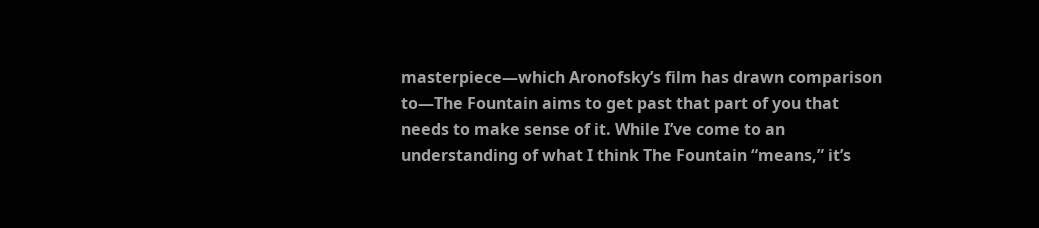masterpiece—which Aronofsky’s film has drawn comparison to—The Fountain aims to get past that part of you that needs to make sense of it. While I’ve come to an understanding of what I think The Fountain “means,” it’s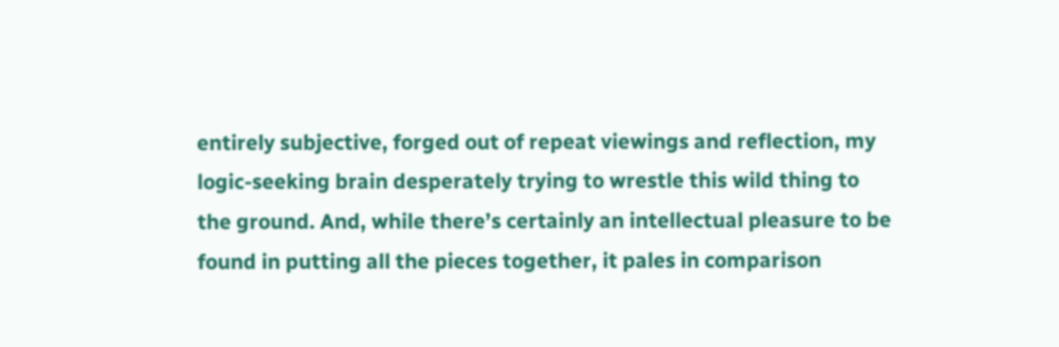entirely subjective, forged out of repeat viewings and reflection, my logic-seeking brain desperately trying to wrestle this wild thing to the ground. And, while there’s certainly an intellectual pleasure to be found in putting all the pieces together, it pales in comparison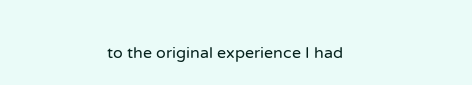to the original experience I had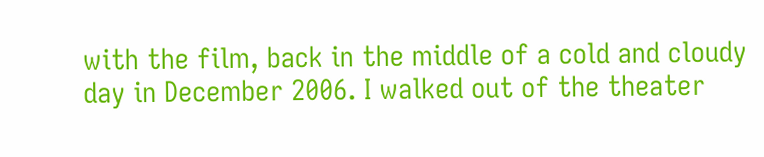with the film, back in the middle of a cold and cloudy day in December 2006. I walked out of the theater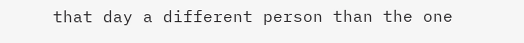that day a different person than the one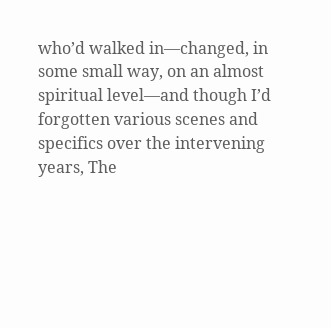who’d walked in—changed, in some small way, on an almost spiritual level—and though I’d forgotten various scenes and specifics over the intervening years, The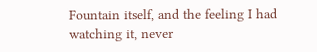Fountain itself, and the feeling I had watching it, never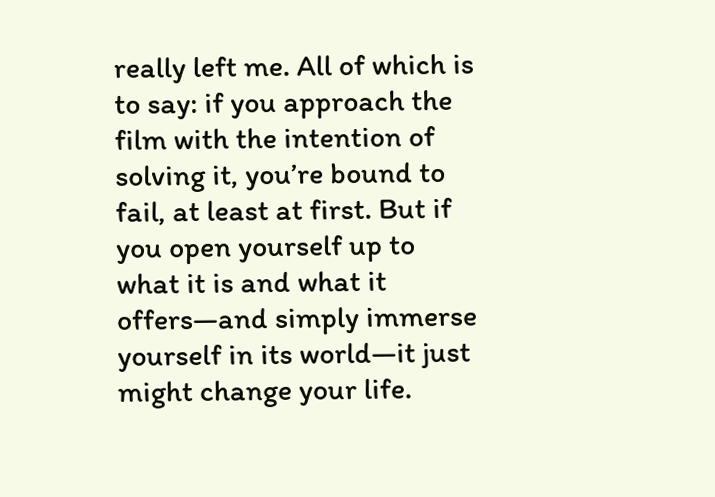really left me. All of which is to say: if you approach the film with the intention of solving it, you’re bound to fail, at least at first. But if you open yourself up to what it is and what it offers—and simply immerse yourself in its world—it just might change your life.